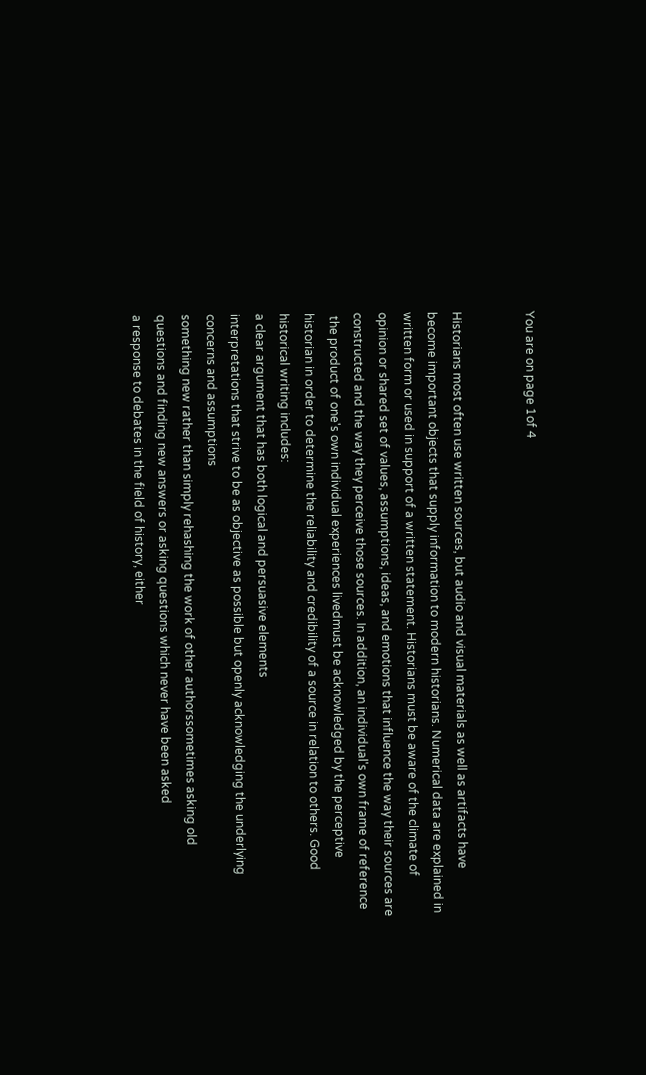You are on page 1of 4


Historians most often use written sources, but audio and visual materials as well as artifacts have
become important objects that supply information to modern historians. Numerical data are explained in
written form or used in support of a written statement. Historians must be aware of the climate of
opinion or shared set of values, assumptions, ideas, and emotions that influence the way their sources are
constructed and the way they perceive those sources. In addition, an individual's own frame of reference
 the product of one's own individual experiences livedmust be acknowledged by the perceptive
historian in order to determine the reliability and credibility of a source in relation to others. Good
historical writing includes:
a clear argument that has both logical and persuasive elements
interpretations that strive to be as objective as possible but openly acknowledging the underlying
concerns and assumptions
something new rather than simply rehashing the work of other authorssometimes asking old
questions and finding new answers or asking questions which never have been asked
a response to debates in the field of history, either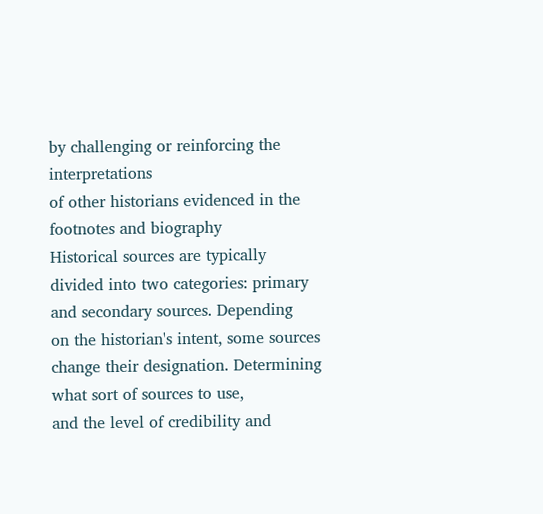by challenging or reinforcing the interpretations
of other historians evidenced in the footnotes and biography
Historical sources are typically divided into two categories: primary and secondary sources. Depending
on the historian's intent, some sources change their designation. Determining what sort of sources to use,
and the level of credibility and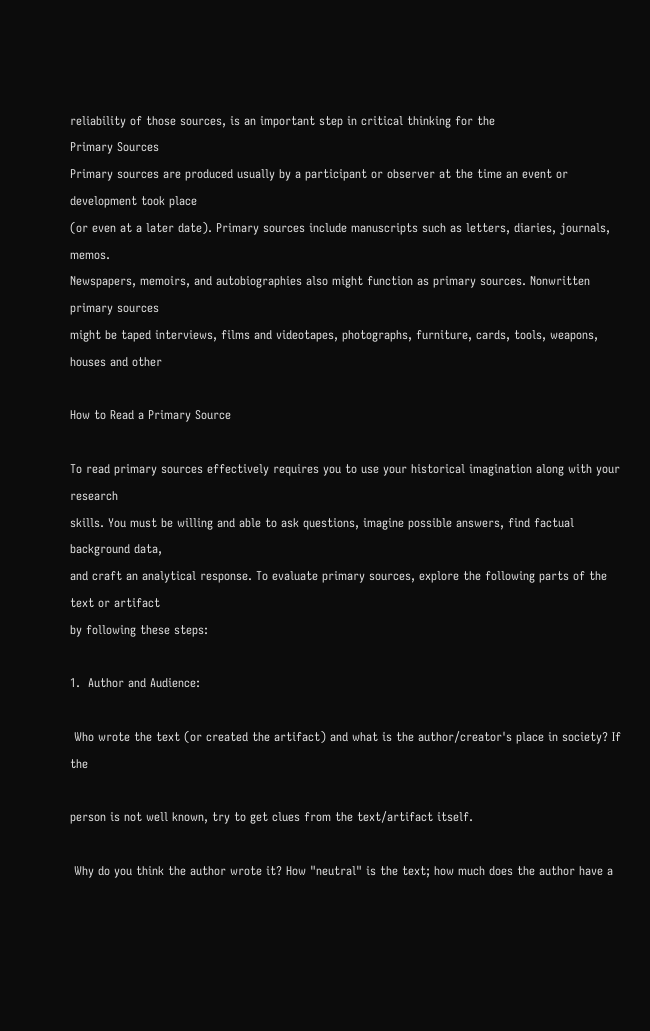reliability of those sources, is an important step in critical thinking for the
Primary Sources
Primary sources are produced usually by a participant or observer at the time an event or development took place
(or even at a later date). Primary sources include manuscripts such as letters, diaries, journals, memos.
Newspapers, memoirs, and autobiographies also might function as primary sources. Nonwritten primary sources
might be taped interviews, films and videotapes, photographs, furniture, cards, tools, weapons, houses and other

How to Read a Primary Source

To read primary sources effectively requires you to use your historical imagination along with your research
skills. You must be willing and able to ask questions, imagine possible answers, find factual background data,
and craft an analytical response. To evaluate primary sources, explore the following parts of the text or artifact
by following these steps:

1.  Author and Audience:

 Who wrote the text (or created the artifact) and what is the author/creator's place in society? If the

person is not well known, try to get clues from the text/artifact itself.

 Why do you think the author wrote it? How "neutral" is the text; how much does the author have a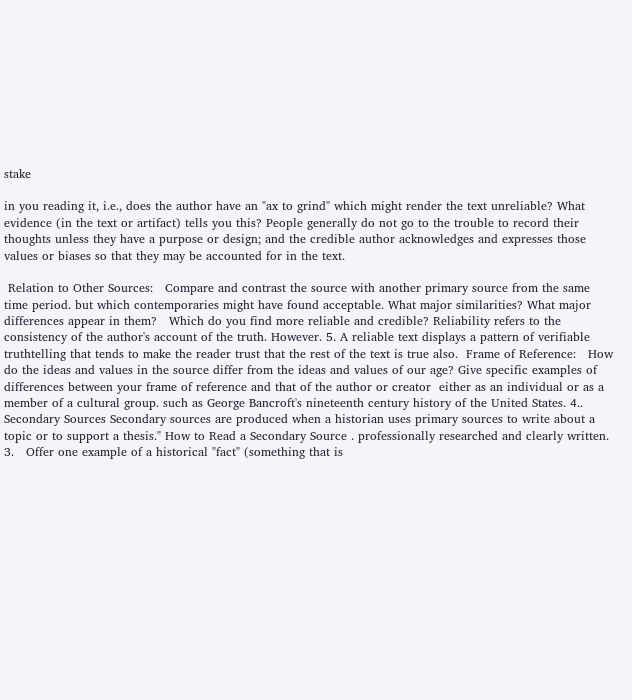stake

in you reading it, i.e., does the author have an "ax to grind" which might render the text unreliable? What
evidence (in the text or artifact) tells you this? People generally do not go to the trouble to record their
thoughts unless they have a purpose or design; and the credible author acknowledges and expresses those
values or biases so that they may be accounted for in the text.

 Relation to Other Sources:   Compare and contrast the source with another primary source from the same time period. but which contemporaries might have found acceptable. What major similarities? What major differences appear in them?   Which do you find more reliable and credible? Reliability refers to the consistency of the author's account of the truth. However. 5. A reliable text displays a pattern of verifiable truthtelling that tends to make the reader trust that the rest of the text is true also.  Frame of Reference:   How do the ideas and values in the source differ from the ideas and values of our age? Give specific examples of differences between your frame of reference and that of the author or creator  either as an individual or as a member of a cultural group. such as George Bancroft's nineteenth century history of the United States. 4.. Secondary Sources Secondary sources are produced when a historian uses primary sources to write about a topic or to support a thesis." How to Read a Secondary Source . professionally researched and clearly written. 3.   Offer one example of a historical "fact" (something that is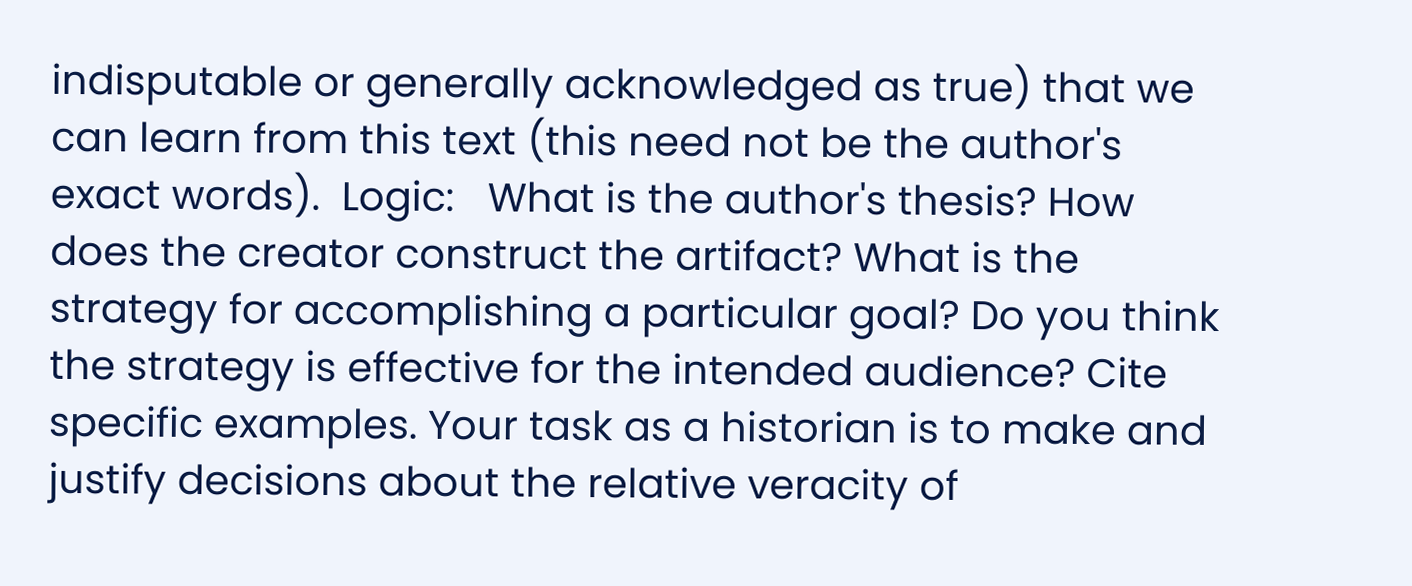indisputable or generally acknowledged as true) that we can learn from this text (this need not be the author's exact words).  Logic:   What is the author's thesis? How does the creator construct the artifact? What is the strategy for accomplishing a particular goal? Do you think the strategy is effective for the intended audience? Cite specific examples. Your task as a historian is to make and justify decisions about the relative veracity of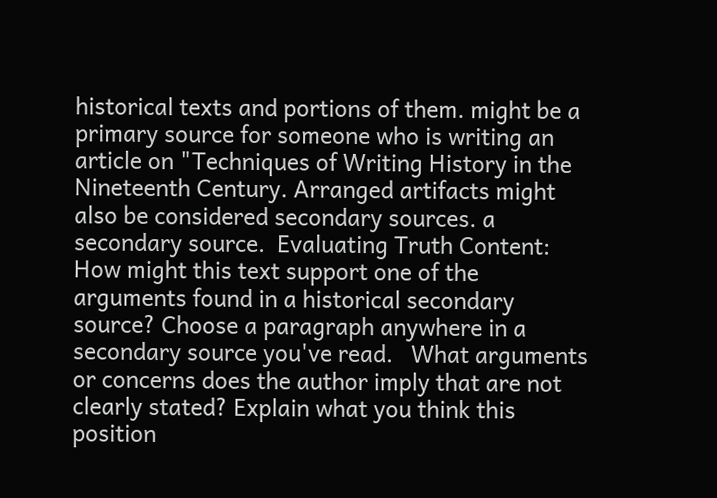historical texts and portions of them. might be a primary source for someone who is writing an article on "Techniques of Writing History in the Nineteenth Century. Arranged artifacts might also be considered secondary sources. a secondary source.  Evaluating Truth Content:   How might this text support one of the arguments found in a historical secondary source? Choose a paragraph anywhere in a secondary source you've read.   What arguments or concerns does the author imply that are not clearly stated? Explain what you think this position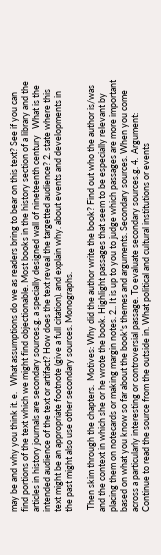may be and why you think it. e.   What assumptions do we as readers bring to bear on this text? See if you can find portions of the text which we might find objectionable. Most books in the history section of a library and the articles in history journals are secondary sources.g. a specially designed wall of nineteenth century   What is the intended audience of the text or artifact? How does the text reveal the targetted audience? 2. state where this text might be an appropriate footnote (give a full citation). and explain why. about events and developments in the past might also use other secondary sources. Monographs.

 Then skim through the chapters.  Motives: Why did the author write the book? Find out who the author is/was and the context in which she or he wrote the book. Highlight passages that seem to be especially relevant by placing them on notecards or making margin notes. 2.. It is up to you to judge which passages are more important based on what you know so far about the book's themes and arguments. Secondary sources. When you come across a particularly interesting or controversial passage. To evaluate secondary sources.g. 4.  Argument: Continue to read the source from the outside in. What political and cultural institutions or events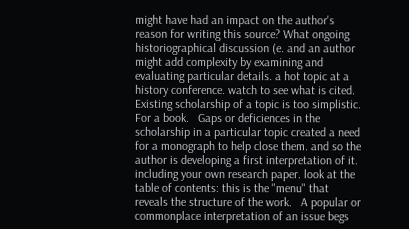might have had an impact on the author's reason for writing this source? What ongoing historiographical discussion (e. and an author might add complexity by examining and evaluating particular details. a hot topic at a history conference. watch to see what is cited.   Existing scholarship of a topic is too simplistic. For a book.   Gaps or deficiences in the scholarship in a particular topic created a need for a monograph to help close them. and so the author is developing a first interpretation of it. including your own research paper. look at the table of contents: this is the "menu" that reveals the structure of the work.   A popular or commonplace interpretation of an issue begs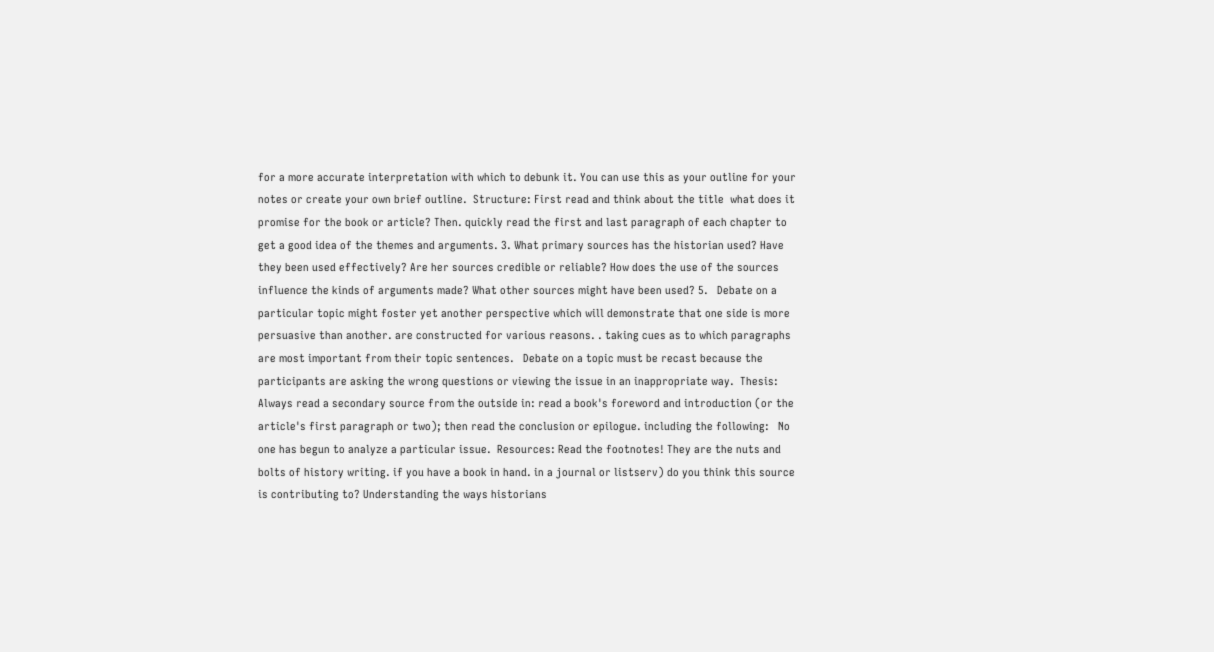for a more accurate interpretation with which to debunk it. You can use this as your outline for your notes or create your own brief outline.  Structure: First read and think about the title  what does it promise for the book or article? Then. quickly read the first and last paragraph of each chapter to get a good idea of the themes and arguments. 3. What primary sources has the historian used? Have they been used effectively? Are her sources credible or reliable? How does the use of the sources influence the kinds of arguments made? What other sources might have been used? 5.   Debate on a particular topic might foster yet another perspective which will demonstrate that one side is more persuasive than another. are constructed for various reasons. . taking cues as to which paragraphs are most important from their topic sentences.   Debate on a topic must be recast because the participants are asking the wrong questions or viewing the issue in an inappropriate way.  Thesis: Always read a secondary source from the outside in: read a book's foreword and introduction (or the article's first paragraph or two); then read the conclusion or epilogue. including the following:   No one has begun to analyze a particular issue.  Resources: Read the footnotes! They are the nuts and bolts of history writing. if you have a book in hand. in a journal or listserv) do you think this source is contributing to? Understanding the ways historians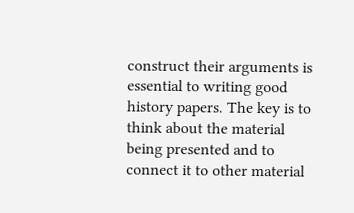construct their arguments is essential to writing good history papers. The key is to think about the material being presented and to connect it to other material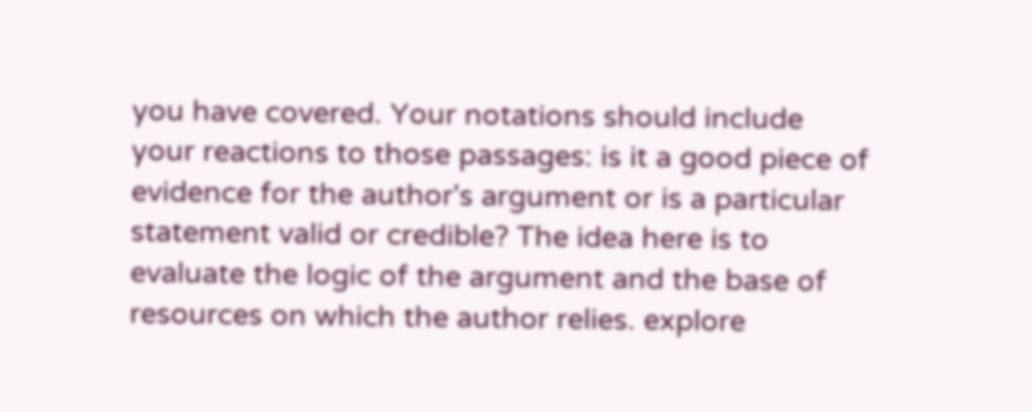you have covered. Your notations should include your reactions to those passages: is it a good piece of evidence for the author's argument or is a particular statement valid or credible? The idea here is to evaluate the logic of the argument and the base of resources on which the author relies. explore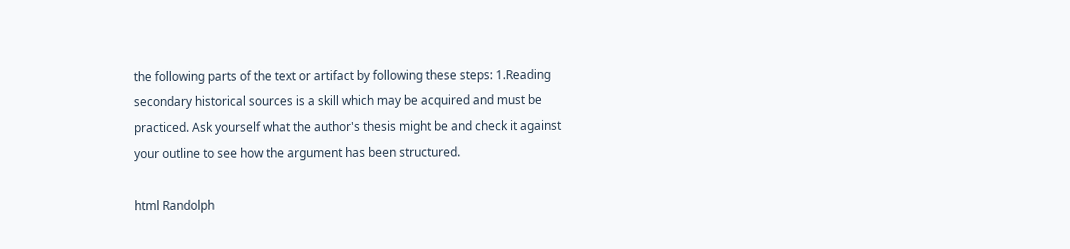the following parts of the text or artifact by following these steps: 1.Reading secondary historical sources is a skill which may be acquired and must be practiced. Ask yourself what the author's thesis might be and check it against your outline to see how the argument has been structured.

html Randolph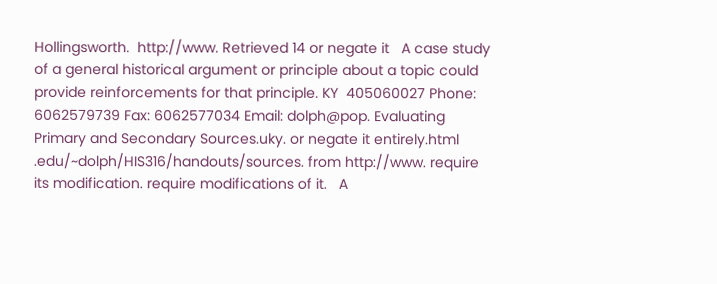Hollingsworth.  http://www. Retrieved 14 or negate it   A case study of a general historical argument or principle about a topic could provide reinforcements for that principle. KY  405060027 Phone: 6062579739 Fax: 6062577034 Email: dolph@pop. Evaluating Primary and Secondary Sources.uky. or negate it entirely.html .edu/~dolph/HIS316/handouts/sources. from http://www. require its modification. require modifications of it.   A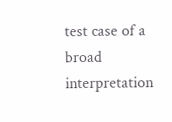test case of a broad interpretation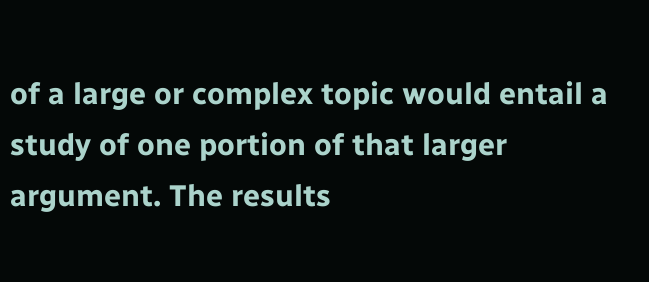of a large or complex topic would entail a study of one portion of that larger argument. The results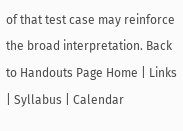of that test case may reinforce the broad interpretation. Back to Handouts Page Home | Links | Syllabus | Calendar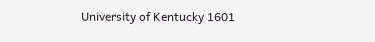University of Kentucky 1601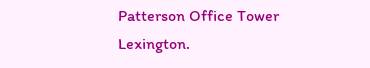Patterson Office Tower Lexington.